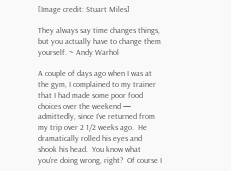[Image credit: Stuart Miles]

They always say time changes things, but you actually have to change them yourself. ~ Andy Warhol

A couple of days ago when I was at the gym, I complained to my trainer that I had made some poor food choices over the weekend — admittedly, since I’ve returned from my trip over 2 1/2 weeks ago.  He dramatically rolled his eyes and shook his head.  You know what you’re doing wrong, right?  Of course I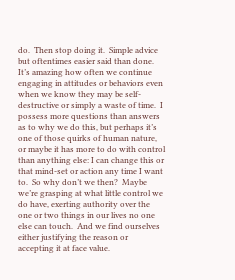do.  Then stop doing it.  Simple advice but oftentimes easier said than done.  It’s amazing how often we continue engaging in attitudes or behaviors even when we know they may be self-destructive or simply a waste of time.  I possess more questions than answers as to why we do this, but perhaps it’s one of those quirks of human nature, or maybe it has more to do with control than anything else: I can change this or that mind-set or action any time I want to.  So why don’t we then?  Maybe we’re grasping at what little control we do have, exerting authority over the one or two things in our lives no one else can touch.  And we find ourselves either justifying the reason or accepting it at face value.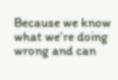Because we know what we’re doing wrong and can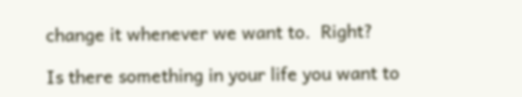change it whenever we want to.  Right?

Is there something in your life you want to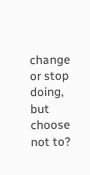change or stop doing, but choose not to?